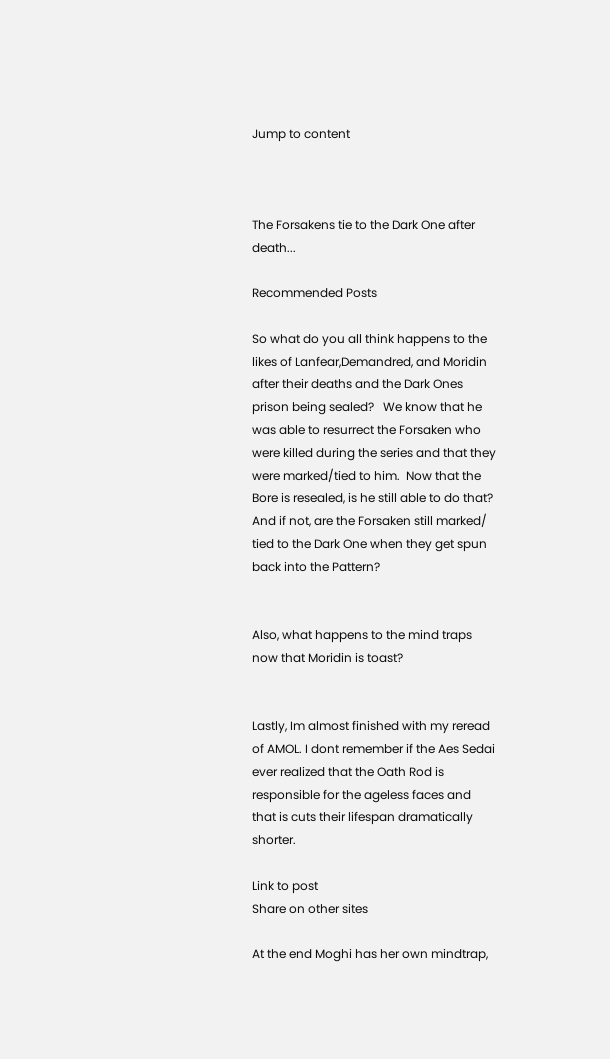Jump to content



The Forsakens tie to the Dark One after death...

Recommended Posts

So what do you all think happens to the likes of Lanfear,Demandred, and Moridin after their deaths and the Dark Ones prison being sealed?   We know that he was able to resurrect the Forsaken who were killed during the series and that they were marked/tied to him.  Now that the Bore is resealed, is he still able to do that?  And if not, are the Forsaken still marked/ tied to the Dark One when they get spun back into the Pattern?


Also, what happens to the mind traps now that Moridin is toast?


Lastly, Im almost finished with my reread of AMOL. I dont remember if the Aes Sedai ever realized that the Oath Rod is responsible for the ageless faces and that is cuts their lifespan dramatically shorter.

Link to post
Share on other sites

At the end Moghi has her own mindtrap,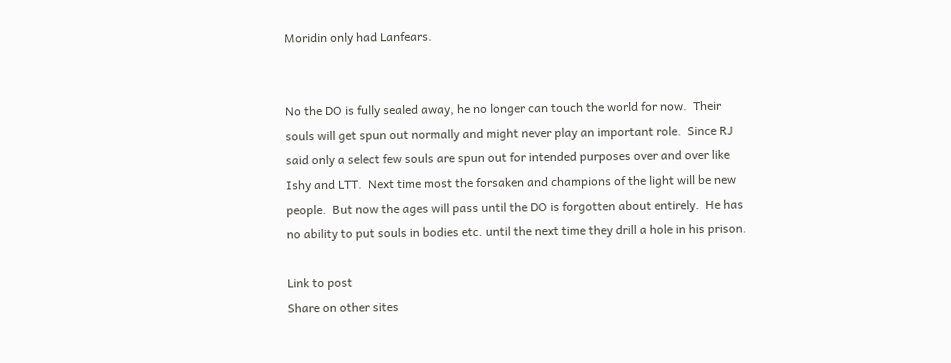Moridin only had Lanfears.


No the DO is fully sealed away, he no longer can touch the world for now.  Their souls will get spun out normally and might never play an important role.  Since RJ said only a select few souls are spun out for intended purposes over and over like Ishy and LTT.  Next time most the forsaken and champions of the light will be new people.  But now the ages will pass until the DO is forgotten about entirely.  He has no ability to put souls in bodies etc. until the next time they drill a hole in his prison.

Link to post
Share on other sites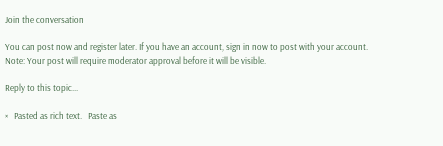Join the conversation

You can post now and register later. If you have an account, sign in now to post with your account.
Note: Your post will require moderator approval before it will be visible.

Reply to this topic...

×   Pasted as rich text.   Paste as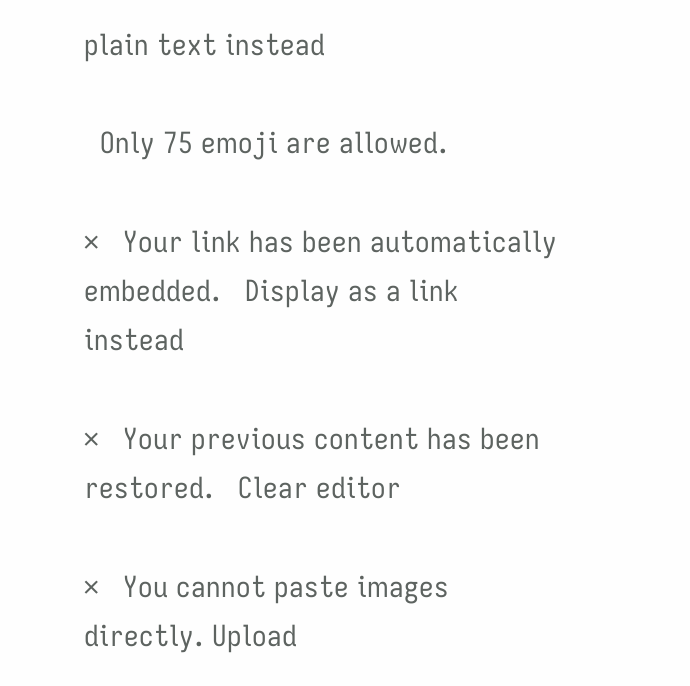plain text instead

  Only 75 emoji are allowed.

×   Your link has been automatically embedded.   Display as a link instead

×   Your previous content has been restored.   Clear editor

×   You cannot paste images directly. Upload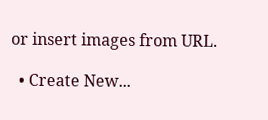or insert images from URL.

  • Create New...